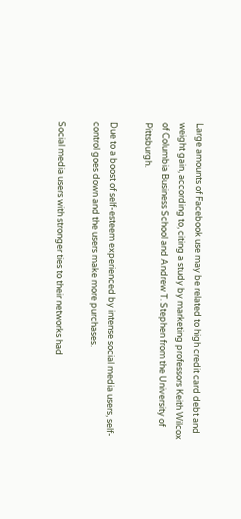Large amounts of Facebook use may be related to high credit card debt and weight gain, according to, citing a study by marketing professors Keith Wilcox of Columbia Business School and Andrew T. Stephen from the University of Pittsburgh.

Due to a boost of self-esteem experienced by intense social media users, self-control goes down and the users make more purchases.

Social media users with stronger ties to their networks had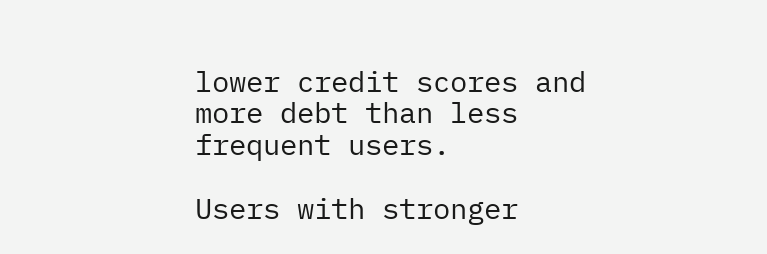lower credit scores and more debt than less frequent users.

Users with stronger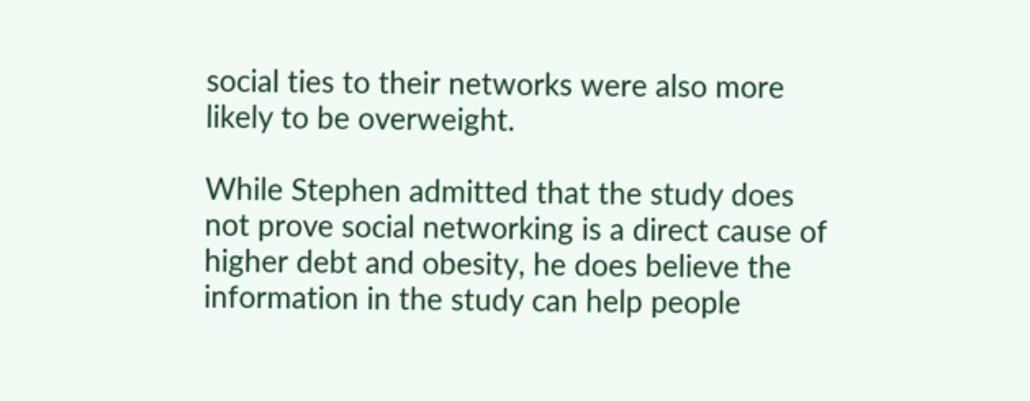social ties to their networks were also more likely to be overweight.

While Stephen admitted that the study does not prove social networking is a direct cause of higher debt and obesity, he does believe the information in the study can help people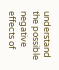understand the possible negative effects of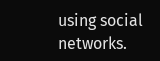using social networks.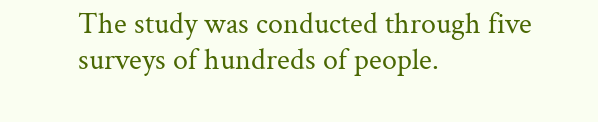The study was conducted through five surveys of hundreds of people.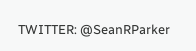TWITTER: @SeanRParker